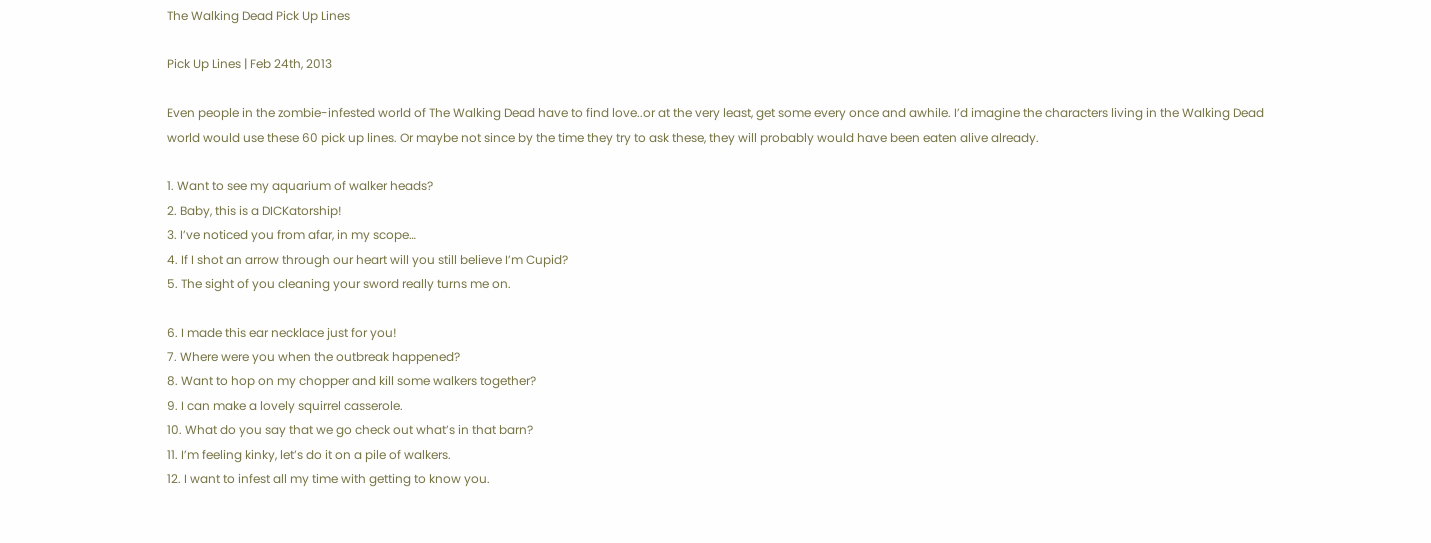The Walking Dead Pick Up Lines

Pick Up Lines | Feb 24th, 2013

Even people in the zombie-infested world of The Walking Dead have to find love..or at the very least, get some every once and awhile. I’d imagine the characters living in the Walking Dead world would use these 60 pick up lines. Or maybe not since by the time they try to ask these, they will probably would have been eaten alive already.

1. Want to see my aquarium of walker heads?
2. Baby, this is a DICKatorship!
3. I’ve noticed you from afar, in my scope…
4. If I shot an arrow through our heart will you still believe I’m Cupid?
5. The sight of you cleaning your sword really turns me on.

6. I made this ear necklace just for you!
7. Where were you when the outbreak happened?
8. Want to hop on my chopper and kill some walkers together?
9. I can make a lovely squirrel casserole.
10. What do you say that we go check out what’s in that barn?
11. I’m feeling kinky, let’s do it on a pile of walkers.
12. I want to infest all my time with getting to know you.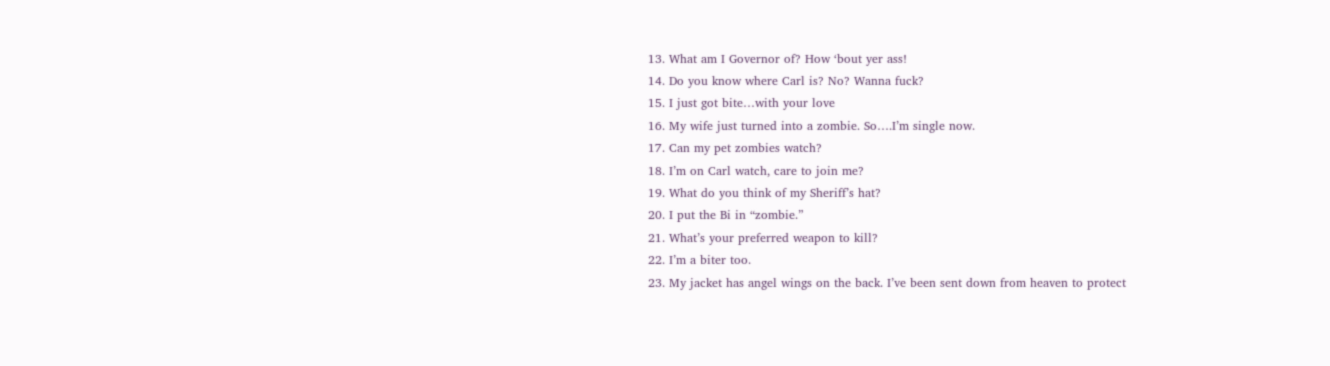13. What am I Governor of? How ‘bout yer ass!
14. Do you know where Carl is? No? Wanna fuck?
15. I just got bite…with your love
16. My wife just turned into a zombie. So….I’m single now.
17. Can my pet zombies watch?
18. I’m on Carl watch, care to join me?
19. What do you think of my Sheriff’s hat?
20. I put the Bi in “zombie.”
21. What’s your preferred weapon to kill?
22. I’m a biter too.
23. My jacket has angel wings on the back. I’ve been sent down from heaven to protect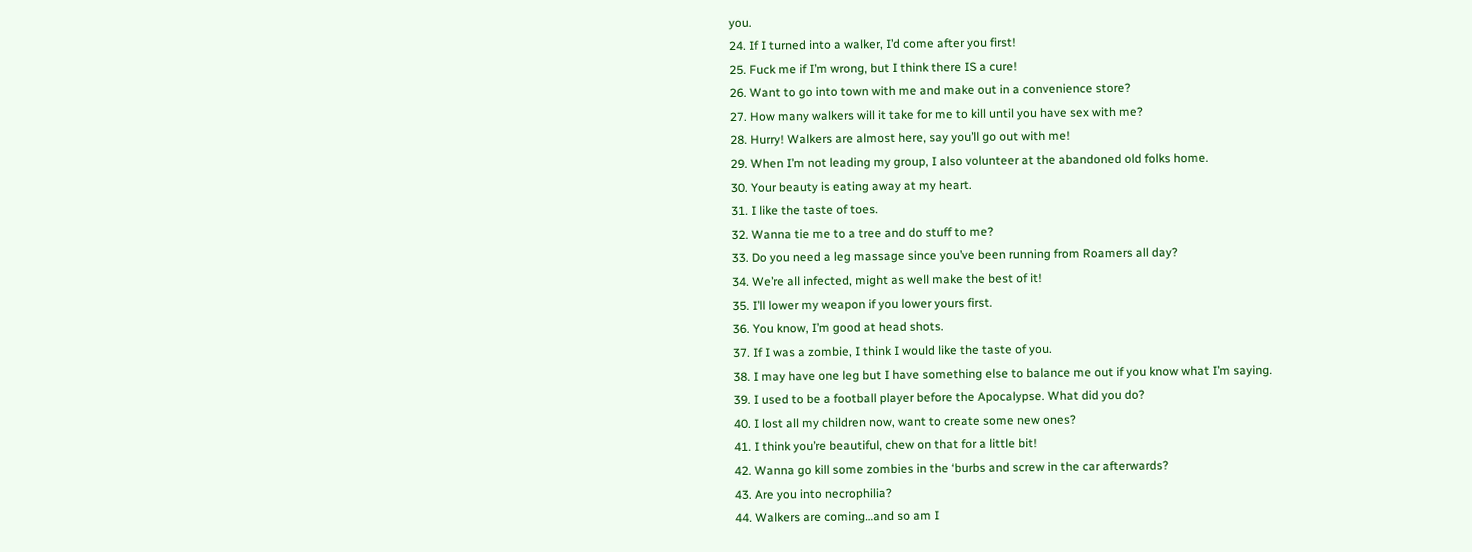you.
24. If I turned into a walker, I’d come after you first!
25. Fuck me if I’m wrong, but I think there IS a cure!
26. Want to go into town with me and make out in a convenience store?
27. How many walkers will it take for me to kill until you have sex with me?
28. Hurry! Walkers are almost here, say you’ll go out with me!
29. When I’m not leading my group, I also volunteer at the abandoned old folks home.
30. Your beauty is eating away at my heart.
31. I like the taste of toes.
32. Wanna tie me to a tree and do stuff to me?
33. Do you need a leg massage since you’ve been running from Roamers all day?
34. We’re all infected, might as well make the best of it!
35. I’ll lower my weapon if you lower yours first.
36. You know, I’m good at head shots.
37. If I was a zombie, I think I would like the taste of you.
38. I may have one leg but I have something else to balance me out if you know what I’m saying.
39. I used to be a football player before the Apocalypse. What did you do?
40. I lost all my children now, want to create some new ones?
41. I think you’re beautiful, chew on that for a little bit!
42. Wanna go kill some zombies in the ‘burbs and screw in the car afterwards?
43. Are you into necrophilia?
44. Walkers are coming…and so am I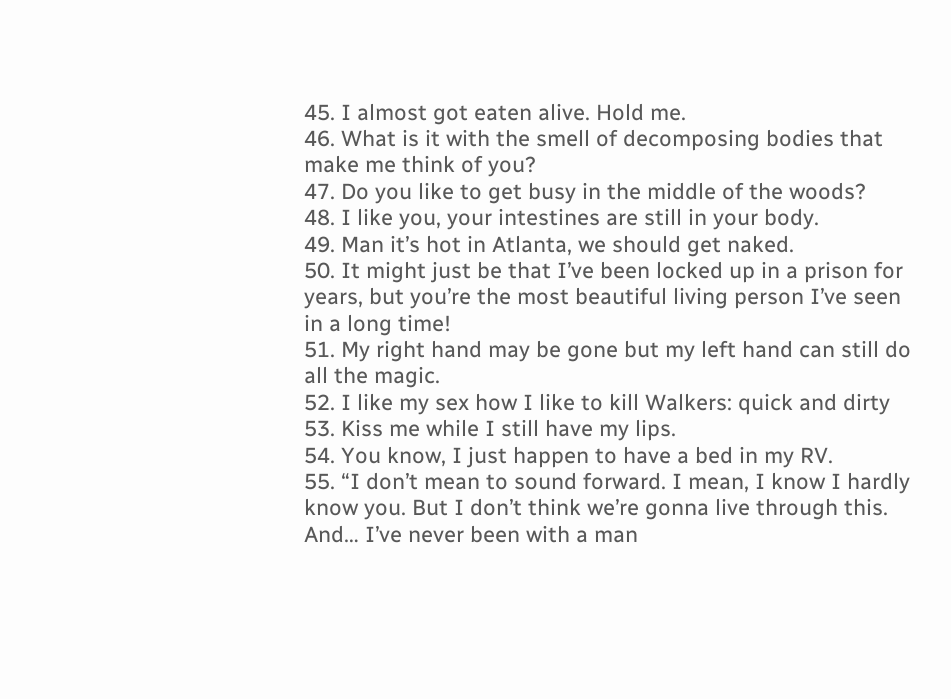45. I almost got eaten alive. Hold me.
46. What is it with the smell of decomposing bodies that make me think of you?
47. Do you like to get busy in the middle of the woods?
48. I like you, your intestines are still in your body.
49. Man it’s hot in Atlanta, we should get naked.
50. It might just be that I’ve been locked up in a prison for years, but you’re the most beautiful living person I’ve seen in a long time!
51. My right hand may be gone but my left hand can still do all the magic.
52. I like my sex how I like to kill Walkers: quick and dirty
53. Kiss me while I still have my lips.
54. You know, I just happen to have a bed in my RV.
55. “I don’t mean to sound forward. I mean, I know I hardly know you. But I don’t think we’re gonna live through this. And… I’ve never been with a man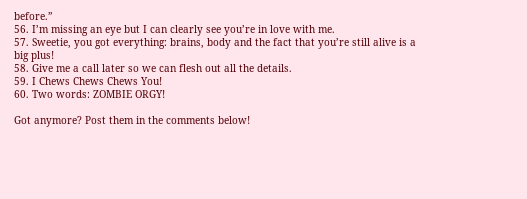before.”
56. I’m missing an eye but I can clearly see you’re in love with me.
57. Sweetie, you got everything: brains, body and the fact that you’re still alive is a big plus!
58. Give me a call later so we can flesh out all the details.
59. I Chews Chews Chews You!
60. Two words: ZOMBIE ORGY!

Got anymore? Post them in the comments below!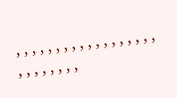, , , , , , , , , , , , , , , , , , , , , , , , , ,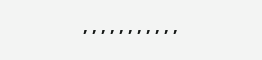, , , , , , , , , , ,